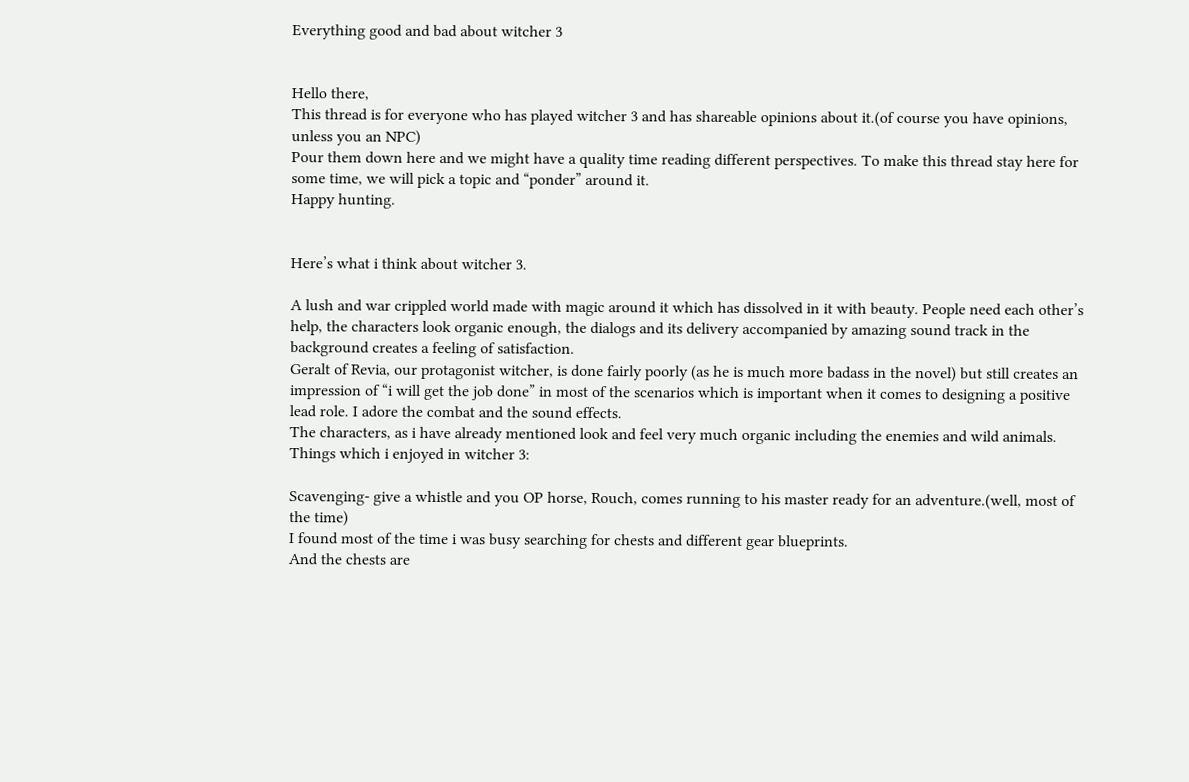Everything good and bad about witcher 3


Hello there,
This thread is for everyone who has played witcher 3 and has shareable opinions about it.(of course you have opinions, unless you an NPC)
Pour them down here and we might have a quality time reading different perspectives. To make this thread stay here for some time, we will pick a topic and “ponder” around it.
Happy hunting.


Here’s what i think about witcher 3.

A lush and war crippled world made with magic around it which has dissolved in it with beauty. People need each other’s help, the characters look organic enough, the dialogs and its delivery accompanied by amazing sound track in the background creates a feeling of satisfaction.
Geralt of Revia, our protagonist witcher, is done fairly poorly (as he is much more badass in the novel) but still creates an impression of “i will get the job done” in most of the scenarios which is important when it comes to designing a positive lead role. I adore the combat and the sound effects.
The characters, as i have already mentioned look and feel very much organic including the enemies and wild animals.
Things which i enjoyed in witcher 3:

Scavenging- give a whistle and you OP horse, Rouch, comes running to his master ready for an adventure.(well, most of the time)
I found most of the time i was busy searching for chests and different gear blueprints.
And the chests are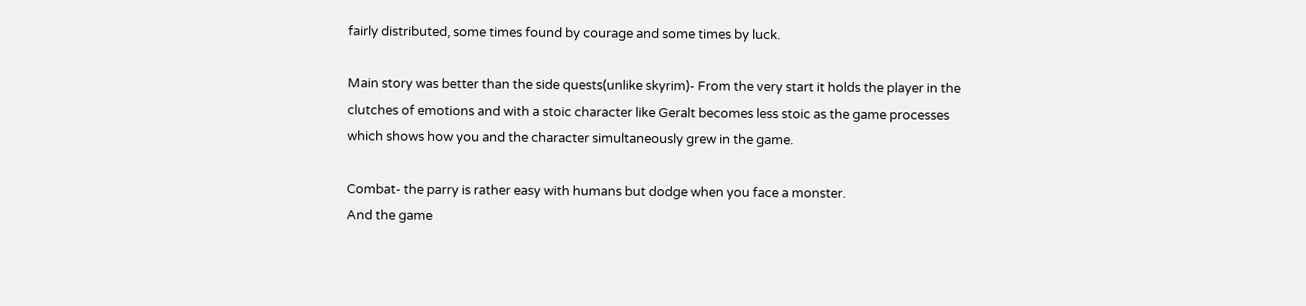fairly distributed, some times found by courage and some times by luck.

Main story was better than the side quests(unlike skyrim)- From the very start it holds the player in the clutches of emotions and with a stoic character like Geralt becomes less stoic as the game processes which shows how you and the character simultaneously grew in the game.

Combat- the parry is rather easy with humans but dodge when you face a monster.
And the game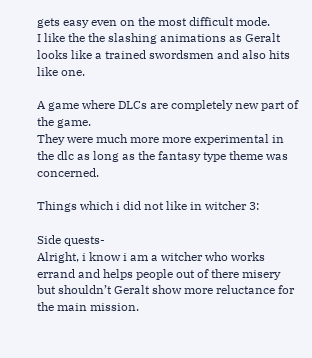gets easy even on the most difficult mode.
I like the the slashing animations as Geralt looks like a trained swordsmen and also hits like one.

A game where DLCs are completely new part of the game.
They were much more more experimental in the dlc as long as the fantasy type theme was concerned.

Things which i did not like in witcher 3:

Side quests-
Alright, i know i am a witcher who works errand and helps people out of there misery but shouldn’t Geralt show more reluctance for the main mission.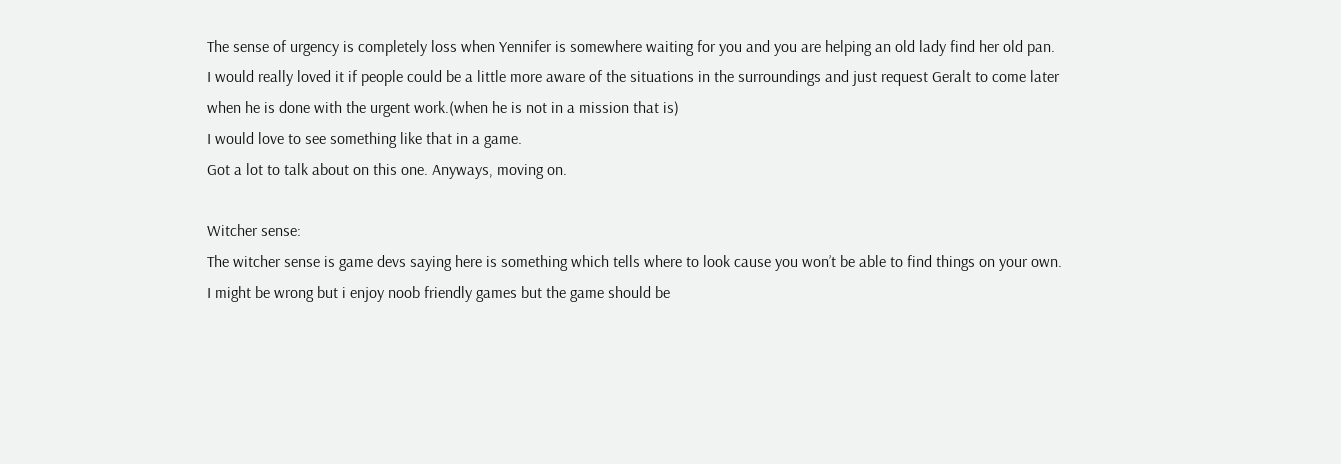The sense of urgency is completely loss when Yennifer is somewhere waiting for you and you are helping an old lady find her old pan.
I would really loved it if people could be a little more aware of the situations in the surroundings and just request Geralt to come later when he is done with the urgent work.(when he is not in a mission that is)
I would love to see something like that in a game.
Got a lot to talk about on this one. Anyways, moving on.

Witcher sense:
The witcher sense is game devs saying here is something which tells where to look cause you won’t be able to find things on your own.
I might be wrong but i enjoy noob friendly games but the game should be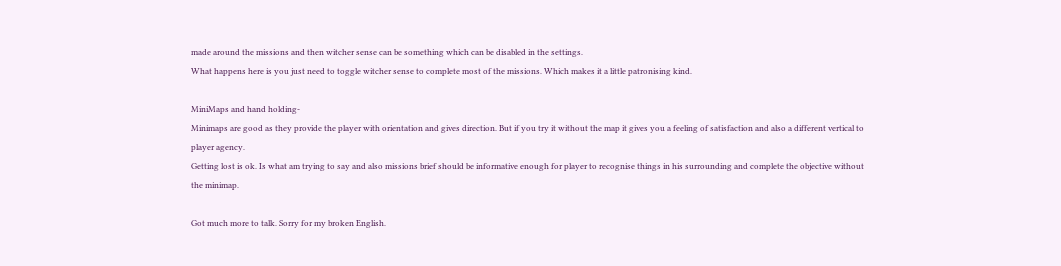made around the missions and then witcher sense can be something which can be disabled in the settings.
What happens here is you just need to toggle witcher sense to complete most of the missions. Which makes it a little patronising kind.

MiniMaps and hand holding-
Minimaps are good as they provide the player with orientation and gives direction. But if you try it without the map it gives you a feeling of satisfaction and also a different vertical to player agency.
Getting lost is ok. Is what am trying to say and also missions brief should be informative enough for player to recognise things in his surrounding and complete the objective without the minimap.

Got much more to talk. Sorry for my broken English.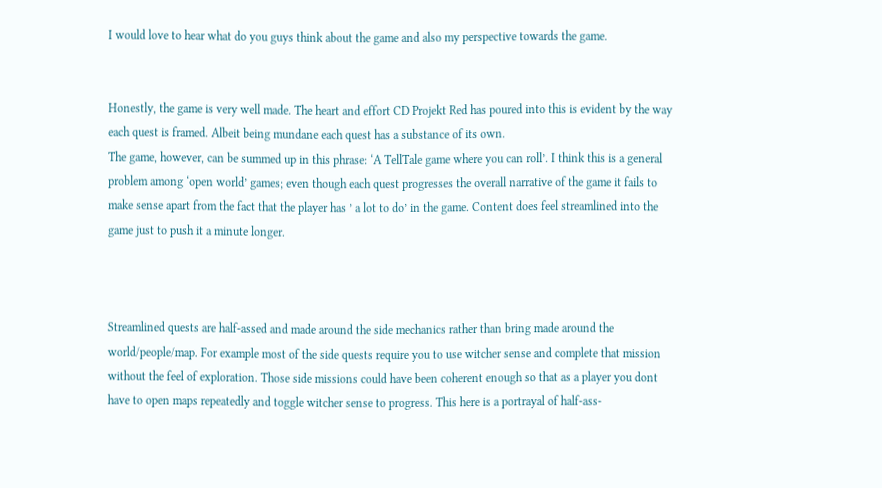I would love to hear what do you guys think about the game and also my perspective towards the game.


Honestly, the game is very well made. The heart and effort CD Projekt Red has poured into this is evident by the way each quest is framed. Albeit being mundane each quest has a substance of its own.
The game, however, can be summed up in this phrase: ‘A TellTale game where you can roll’. I think this is a general problem among ‘open world’ games; even though each quest progresses the overall narrative of the game it fails to make sense apart from the fact that the player has ’ a lot to do’ in the game. Content does feel streamlined into the game just to push it a minute longer.



Streamlined quests are half-assed and made around the side mechanics rather than bring made around the world/people/map. For example most of the side quests require you to use witcher sense and complete that mission without the feel of exploration. Those side missions could have been coherent enough so that as a player you dont have to open maps repeatedly and toggle witcher sense to progress. This here is a portrayal of half-ass-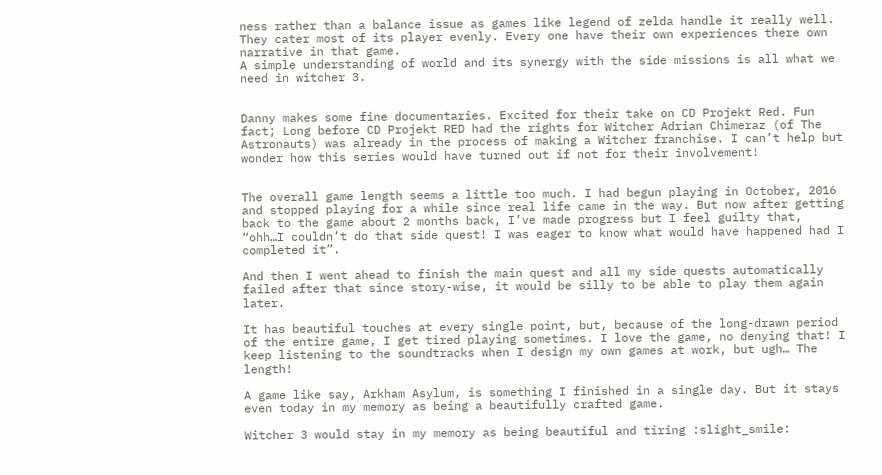ness rather than a balance issue as games like legend of zelda handle it really well. They cater most of its player evenly. Every one have their own experiences there own narrative in that game.
A simple understanding of world and its synergy with the side missions is all what we need in witcher 3.


Danny makes some fine documentaries. Excited for their take on CD Projekt Red. Fun fact; Long before CD Projekt RED had the rights for Witcher Adrian Chimeraz (of The Astronauts) was already in the process of making a Witcher franchise. I can’t help but wonder how this series would have turned out if not for their involvement!


The overall game length seems a little too much. I had begun playing in October, 2016 and stopped playing for a while since real life came in the way. But now after getting back to the game about 2 months back, I’ve made progress but I feel guilty that, “ohh…I couldn’t do that side quest! I was eager to know what would have happened had I completed it”.

And then I went ahead to finish the main quest and all my side quests automatically failed after that since story-wise, it would be silly to be able to play them again later.

It has beautiful touches at every single point, but, because of the long-drawn period of the entire game, I get tired playing sometimes. I love the game, no denying that! I keep listening to the soundtracks when I design my own games at work, but ugh… The length!

A game like say, Arkham Asylum, is something I finished in a single day. But it stays even today in my memory as being a beautifully crafted game.

Witcher 3 would stay in my memory as being beautiful and tiring :slight_smile: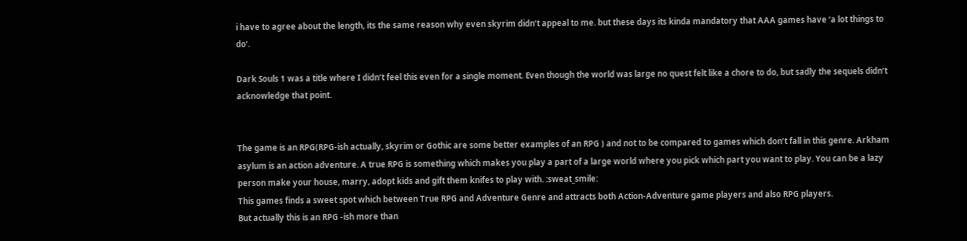i have to agree about the length, its the same reason why even skyrim didn’t appeal to me. but these days its kinda mandatory that AAA games have ‘a lot things to do’.

Dark Souls 1 was a title where I didn’t feel this even for a single moment. Even though the world was large no quest felt like a chore to do, but sadly the sequels didn’t acknowledge that point.


The game is an RPG(RPG-ish actually, skyrim or Gothic are some better examples of an RPG ) and not to be compared to games which don’t fall in this genre. Arkham asylum is an action adventure. A true RPG is something which makes you play a part of a large world where you pick which part you want to play. You can be a lazy person make your house, marry, adopt kids and gift them knifes to play with. :sweat_smile:
This games finds a sweet spot which between True RPG and Adventure Genre and attracts both Action-Adventure game players and also RPG players.
But actually this is an RPG -ish more than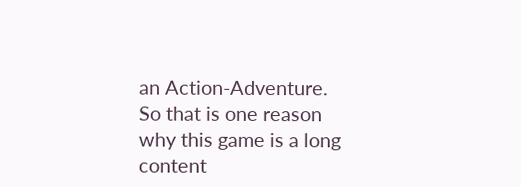an Action-Adventure.
So that is one reason why this game is a long content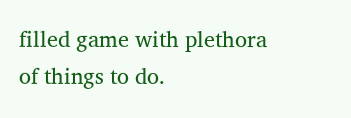filled game with plethora of things to do.